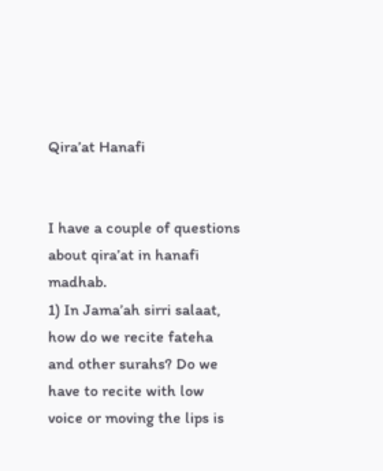Qira’at Hanafi


I have a couple of questions about qira’at in hanafi madhab.
1) In Jama’ah sirri salaat, how do we recite fateha and other surahs? Do we have to recite with low voice or moving the lips is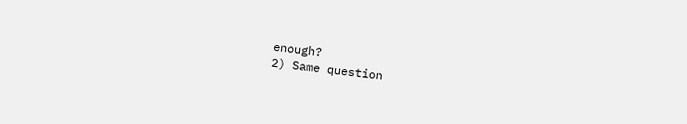enough?
2) Same question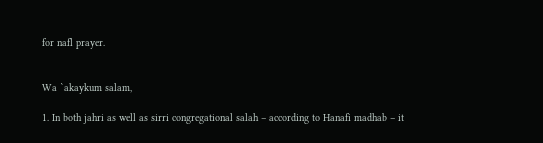for nafl prayer.


Wa `akaykum salam,

1. In both jahri as well as sirri congregational salah – according to Hanafi madhab – it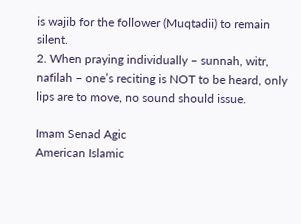is wajib for the follower (Muqtadii) to remain silent.
2. When praying individually – sunnah, witr, nafilah – one’s reciting is NOT to be heard, only lips are to move, no sound should issue.

Imam Senad Agic
American Islamic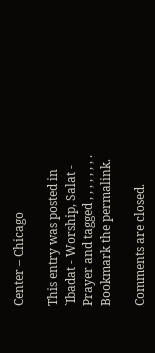Center – Chicago

This entry was posted in `Ibadat - Worship, Salat - Prayer and tagged , , , , , , , . Bookmark the permalink.

Comments are closed.